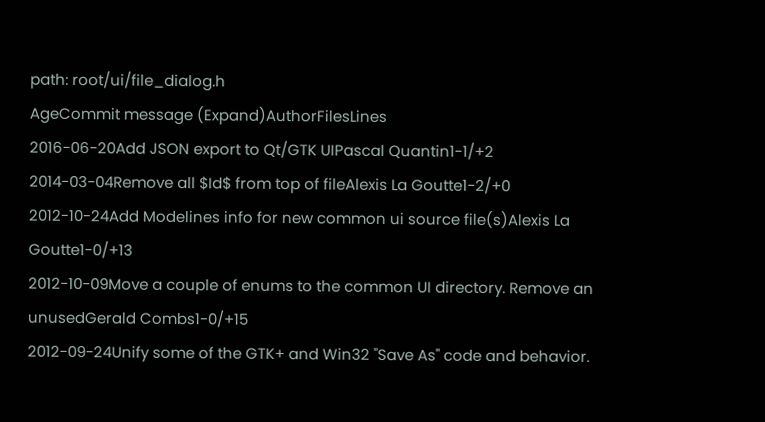path: root/ui/file_dialog.h
AgeCommit message (Expand)AuthorFilesLines
2016-06-20Add JSON export to Qt/GTK UIPascal Quantin1-1/+2
2014-03-04Remove all $Id$ from top of fileAlexis La Goutte1-2/+0
2012-10-24Add Modelines info for new common ui source file(s)Alexis La Goutte1-0/+13
2012-10-09Move a couple of enums to the common UI directory. Remove an unusedGerald Combs1-0/+15
2012-09-24Unify some of the GTK+ and Win32 "Save As" code and behavior.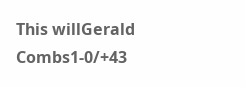This willGerald Combs1-0/+43